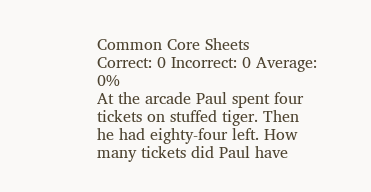Common Core Sheets
Correct: 0 Incorrect: 0 Average: 0%
At the arcade Paul spent four tickets on stuffed tiger. Then he had eighty-four left. How many tickets did Paul have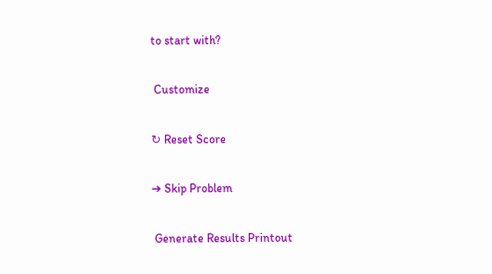to start with?

 Customize

↻ Reset Score

➔ Skip Problem

 Generate Results Printout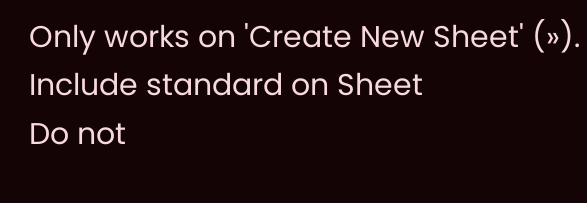Only works on 'Create New Sheet' (»).
Include standard on Sheet
Do not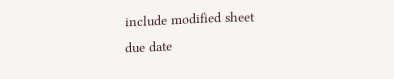include modified sheet
due date